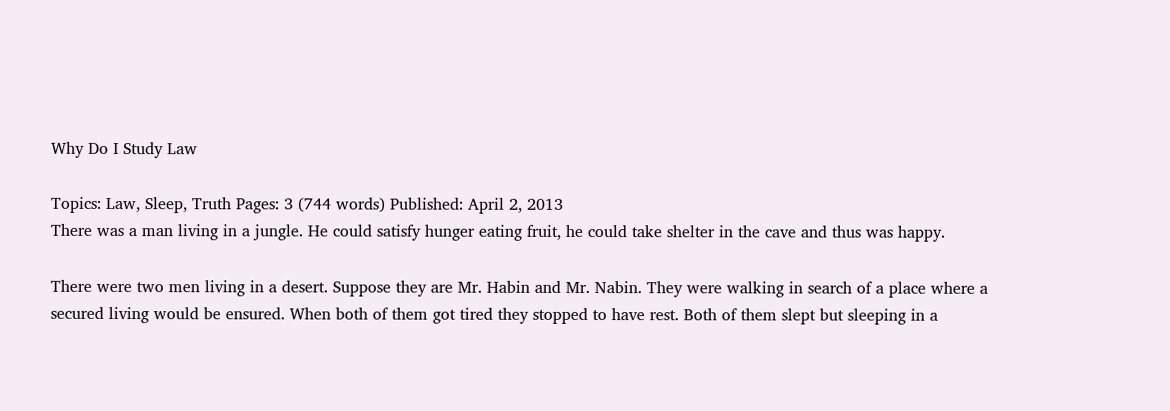Why Do I Study Law

Topics: Law, Sleep, Truth Pages: 3 (744 words) Published: April 2, 2013
There was a man living in a jungle. He could satisfy hunger eating fruit, he could take shelter in the cave and thus was happy.

There were two men living in a desert. Suppose they are Mr. Habin and Mr. Nabin. They were walking in search of a place where a secured living would be ensured. When both of them got tired they stopped to have rest. Both of them slept but sleeping in a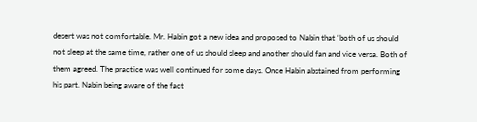desert was not comfortable. Mr. Habin got a new idea and proposed to Nabin that ‘both of us should not sleep at the same time, rather one of us should sleep and another should fan and vice versa. Both of them agreed. The practice was well continued for some days. Once Habin abstained from performing his part. Nabin being aware of the fact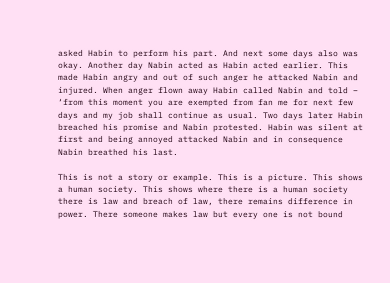asked Habin to perform his part. And next some days also was okay. Another day Nabin acted as Habin acted earlier. This made Habin angry and out of such anger he attacked Nabin and injured. When anger flown away Habin called Nabin and told – ‘from this moment you are exempted from fan me for next few days and my job shall continue as usual. Two days later Habin breached his promise and Nabin protested. Habin was silent at first and being annoyed attacked Nabin and in consequence Nabin breathed his last.

This is not a story or example. This is a picture. This shows a human society. This shows where there is a human society there is law and breach of law, there remains difference in power. There someone makes law but every one is not bound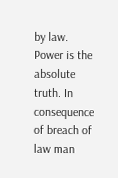by law. Power is the absolute truth. In consequence of breach of law man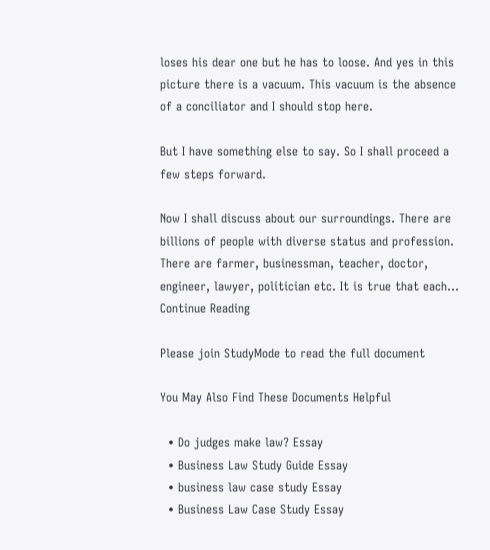loses his dear one but he has to loose. And yes in this picture there is a vacuum. This vacuum is the absence of a conciliator and I should stop here.

But I have something else to say. So I shall proceed a few steps forward.

Now I shall discuss about our surroundings. There are billions of people with diverse status and profession. There are farmer, businessman, teacher, doctor, engineer, lawyer, politician etc. It is true that each...
Continue Reading

Please join StudyMode to read the full document

You May Also Find These Documents Helpful

  • Do judges make law? Essay
  • Business Law Study Guide Essay
  • business law case study Essay
  • Business Law Case Study Essay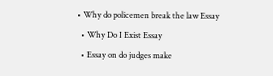• Why do policemen break the law Essay
  • Why Do I Exist Essay
  • Essay on do judges make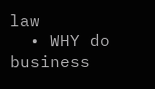law
  • WHY do business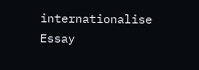internationalise Essay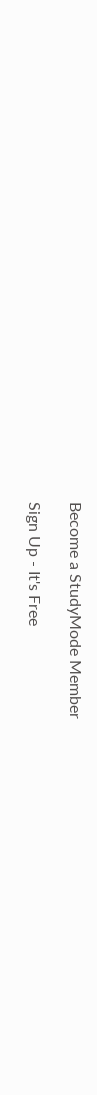Become a StudyMode Member

Sign Up - It's Free